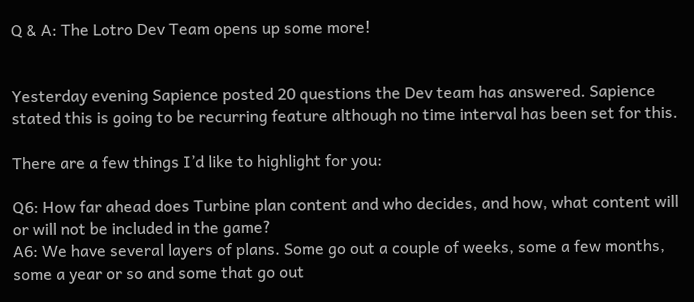Q & A: The Lotro Dev Team opens up some more!


Yesterday evening Sapience posted 20 questions the Dev team has answered. Sapience stated this is going to be recurring feature although no time interval has been set for this.

There are a few things I’d like to highlight for you:

Q6: How far ahead does Turbine plan content and who decides, and how, what content will or will not be included in the game?
A6: We have several layers of plans. Some go out a couple of weeks, some a few months, some a year or so and some that go out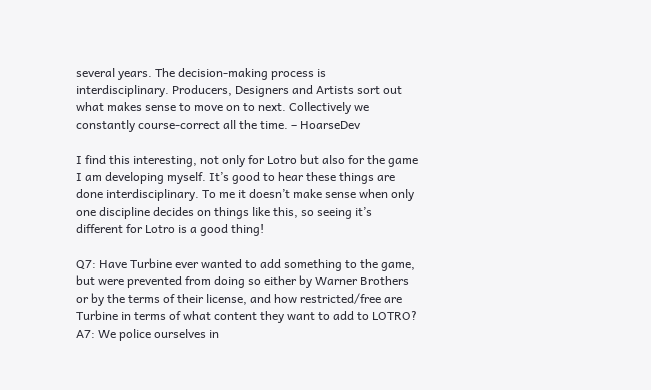several years. The decision-making process is interdisciplinary. Producers, Designers and Artists sort out what makes sense to move on to next. Collectively we constantly course-correct all the time. – HoarseDev

I find this interesting, not only for Lotro but also for the game I am developing myself. It’s good to hear these things are done interdisciplinary. To me it doesn’t make sense when only one discipline decides on things like this, so seeing it’s different for Lotro is a good thing!

Q7: Have Turbine ever wanted to add something to the game, but were prevented from doing so either by Warner Brothers or by the terms of their license, and how restricted/free are Turbine in terms of what content they want to add to LOTRO?
A7: We police ourselves in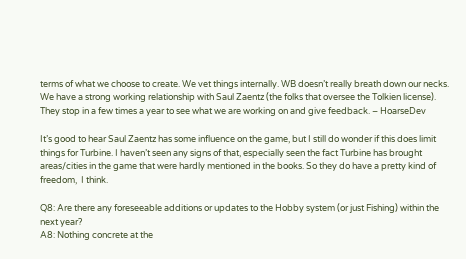terms of what we choose to create. We vet things internally. WB doesn’t really breath down our necks. We have a strong working relationship with Saul Zaentz (the folks that oversee the Tolkien license). They stop in a few times a year to see what we are working on and give feedback. – HoarseDev

It’s good to hear Saul Zaentz has some influence on the game, but I still do wonder if this does limit things for Turbine. I haven’t seen any signs of that, especially seen the fact Turbine has brought areas/cities in the game that were hardly mentioned in the books. So they do have a pretty kind of freedom,  I think.

Q8: Are there any foreseeable additions or updates to the Hobby system (or just Fishing) within the next year?
A8: Nothing concrete at the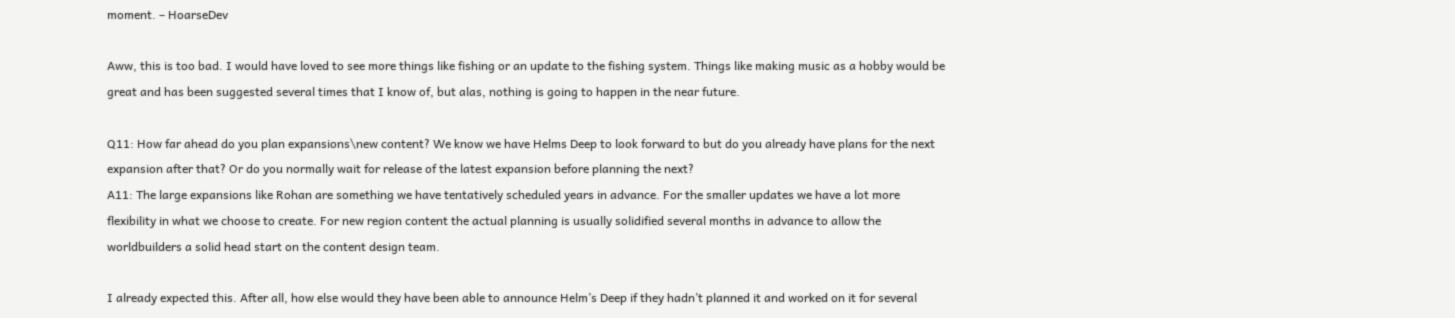moment. – HoarseDev

Aww, this is too bad. I would have loved to see more things like fishing or an update to the fishing system. Things like making music as a hobby would be great and has been suggested several times that I know of, but alas, nothing is going to happen in the near future.

Q11: How far ahead do you plan expansions\new content? We know we have Helms Deep to look forward to but do you already have plans for the next expansion after that? Or do you normally wait for release of the latest expansion before planning the next?
A11: The large expansions like Rohan are something we have tentatively scheduled years in advance. For the smaller updates we have a lot more flexibility in what we choose to create. For new region content the actual planning is usually solidified several months in advance to allow the worldbuilders a solid head start on the content design team.

I already expected this. After all, how else would they have been able to announce Helm’s Deep if they hadn’t planned it and worked on it for several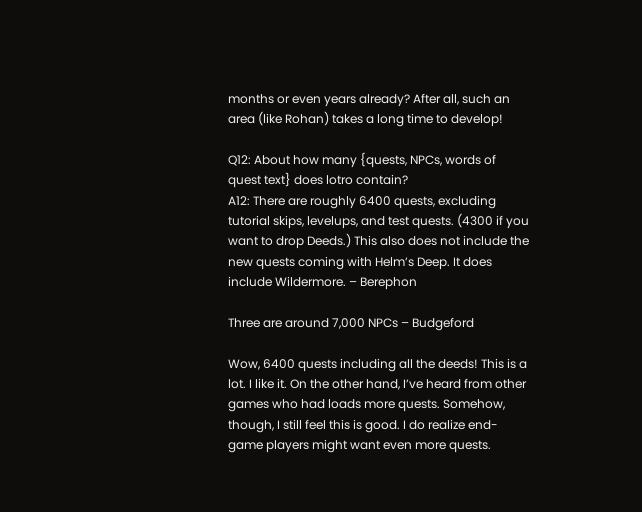months or even years already? After all, such an area (like Rohan) takes a long time to develop!

Q12: About how many {quests, NPCs, words of quest text} does lotro contain?
A12: There are roughly 6400 quests, excluding tutorial skips, levelups, and test quests. (4300 if you want to drop Deeds.) This also does not include the new quests coming with Helm’s Deep. It does include Wildermore. – Berephon

Three are around 7,000 NPCs – Budgeford

Wow, 6400 quests including all the deeds! This is a lot. I like it. On the other hand, I’ve heard from other games who had loads more quests. Somehow, though, I still feel this is good. I do realize end-game players might want even more quests.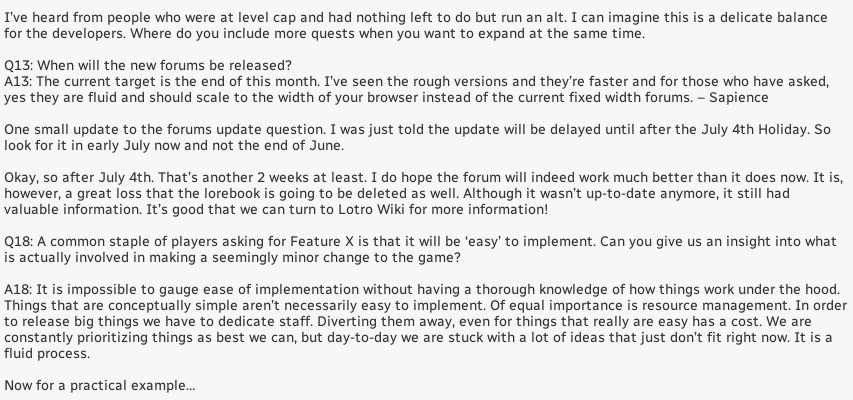I’ve heard from people who were at level cap and had nothing left to do but run an alt. I can imagine this is a delicate balance for the developers. Where do you include more quests when you want to expand at the same time.

Q13: When will the new forums be released?
A13: The current target is the end of this month. I’ve seen the rough versions and they’re faster and for those who have asked, yes they are fluid and should scale to the width of your browser instead of the current fixed width forums. – Sapience

One small update to the forums update question. I was just told the update will be delayed until after the July 4th Holiday. So look for it in early July now and not the end of June.

Okay, so after July 4th. That’s another 2 weeks at least. I do hope the forum will indeed work much better than it does now. It is, however, a great loss that the lorebook is going to be deleted as well. Although it wasn’t up-to-date anymore, it still had valuable information. It’s good that we can turn to Lotro Wiki for more information!

Q18: A common staple of players asking for Feature X is that it will be ‘easy’ to implement. Can you give us an insight into what is actually involved in making a seemingly minor change to the game?

A18: It is impossible to gauge ease of implementation without having a thorough knowledge of how things work under the hood. Things that are conceptually simple aren’t necessarily easy to implement. Of equal importance is resource management. In order to release big things we have to dedicate staff. Diverting them away, even for things that really are easy has a cost. We are constantly prioritizing things as best we can, but day-to-day we are stuck with a lot of ideas that just don’t fit right now. It is a fluid process.

Now for a practical example…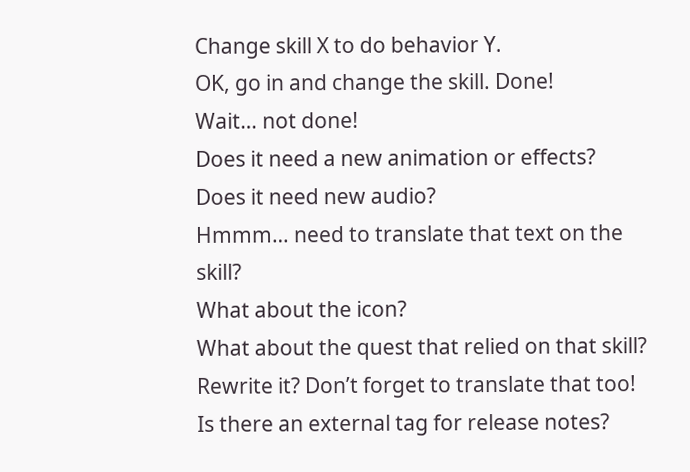Change skill X to do behavior Y.
OK, go in and change the skill. Done!
Wait… not done!
Does it need a new animation or effects?
Does it need new audio?
Hmmm… need to translate that text on the skill?
What about the icon?
What about the quest that relied on that skill? Rewrite it? Don’t forget to translate that too!
Is there an external tag for release notes?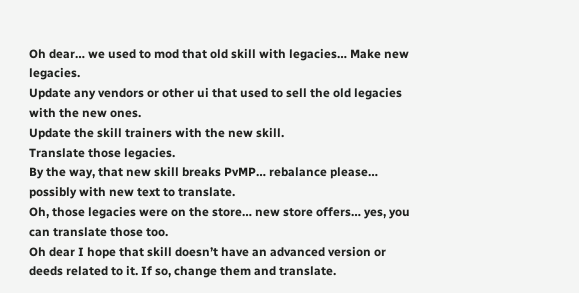Oh dear… we used to mod that old skill with legacies… Make new legacies.
Update any vendors or other ui that used to sell the old legacies with the new ones.
Update the skill trainers with the new skill.
Translate those legacies.
By the way, that new skill breaks PvMP… rebalance please… possibly with new text to translate.
Oh, those legacies were on the store… new store offers… yes, you can translate those too.
Oh dear I hope that skill doesn’t have an advanced version or deeds related to it. If so, change them and translate.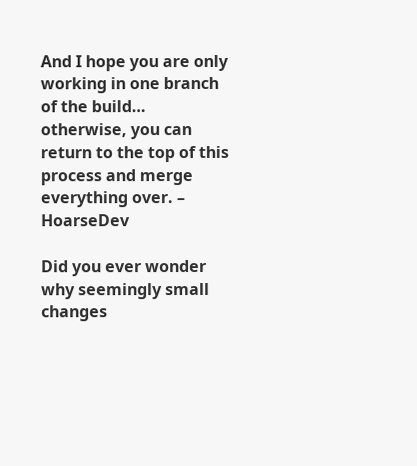And I hope you are only working in one branch of the build… otherwise, you can return to the top of this process and merge everything over. – HoarseDev

Did you ever wonder why seemingly small changes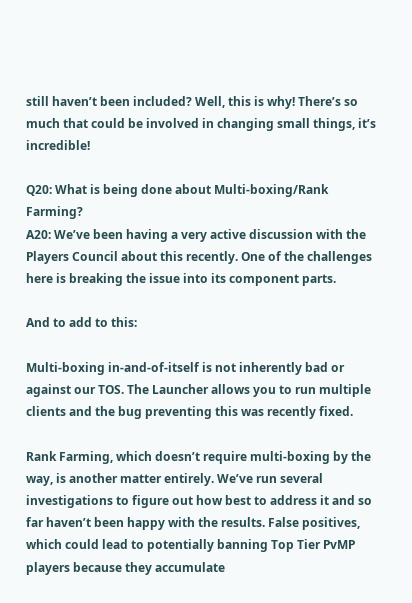still haven’t been included? Well, this is why! There’s so much that could be involved in changing small things, it’s incredible!

Q20: What is being done about Multi-boxing/Rank Farming?
A20: We’ve been having a very active discussion with the Players Council about this recently. One of the challenges here is breaking the issue into its component parts.

And to add to this:

Multi-boxing in-and-of-itself is not inherently bad or against our TOS. The Launcher allows you to run multiple clients and the bug preventing this was recently fixed.

Rank Farming, which doesn’t require multi-boxing by the way, is another matter entirely. We’ve run several investigations to figure out how best to address it and so far haven’t been happy with the results. False positives, which could lead to potentially banning Top Tier PvMP players because they accumulate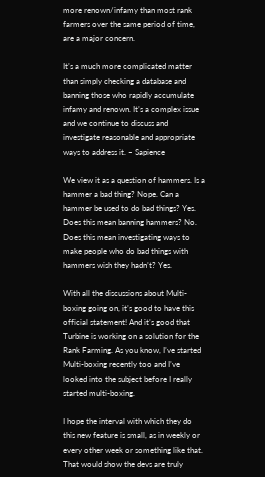more renown/infamy than most rank farmers over the same period of time, are a major concern.

It’s a much more complicated matter than simply checking a database and banning those who rapidly accumulate infamy and renown. It’s a complex issue and we continue to discuss and investigate reasonable and appropriate ways to address it. – Sapience

We view it as a question of hammers. Is a hammer a bad thing? Nope. Can a hammer be used to do bad things? Yes. Does this mean banning hammers? No. Does this mean investigating ways to make people who do bad things with hammers wish they hadn’t? Yes.

With all the discussions about Multi-boxing going on, it’s good to have this official statement! And it’s good that Turbine is working on a solution for the Rank Farming. As you know, I’ve started Multi-boxing recently too and I’ve looked into the subject before I really started multi-boxing.

I hope the interval with which they do this new feature is small, as in weekly or every other week or something like that. That would show the devs are truly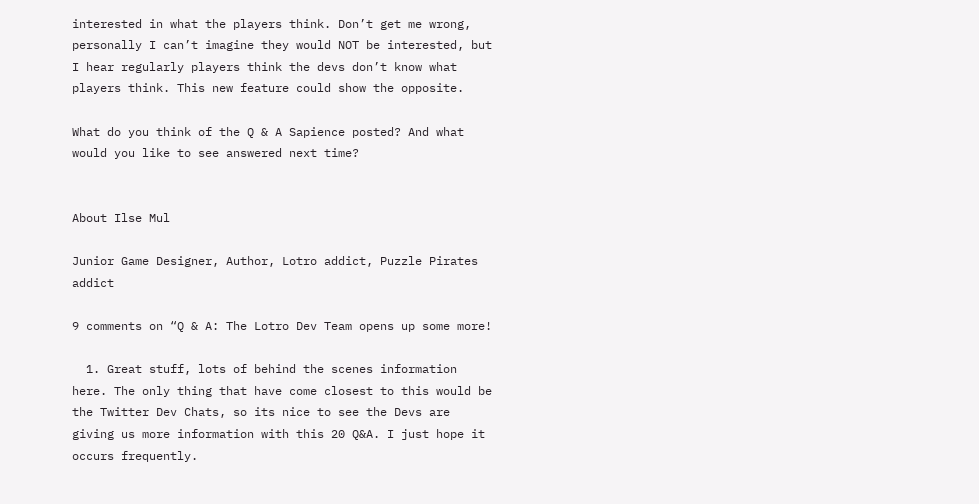interested in what the players think. Don’t get me wrong, personally I can’t imagine they would NOT be interested, but I hear regularly players think the devs don’t know what players think. This new feature could show the opposite.

What do you think of the Q & A Sapience posted? And what would you like to see answered next time?


About Ilse Mul

Junior Game Designer, Author, Lotro addict, Puzzle Pirates addict

9 comments on “Q & A: The Lotro Dev Team opens up some more!

  1. Great stuff, lots of behind the scenes information here. The only thing that have come closest to this would be the Twitter Dev Chats, so its nice to see the Devs are giving us more information with this 20 Q&A. I just hope it occurs frequently.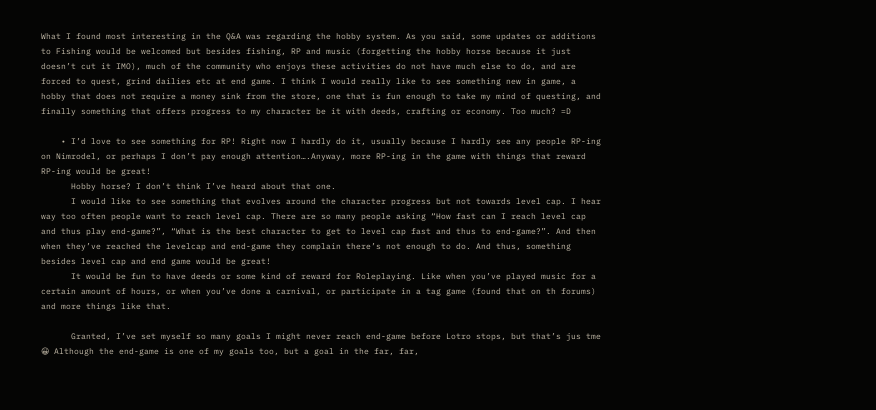What I found most interesting in the Q&A was regarding the hobby system. As you said, some updates or additions to Fishing would be welcomed but besides fishing, RP and music (forgetting the hobby horse because it just doesn’t cut it IMO), much of the community who enjoys these activities do not have much else to do, and are forced to quest, grind dailies etc at end game. I think I would really like to see something new in game, a hobby that does not require a money sink from the store, one that is fun enough to take my mind of questing, and finally something that offers progress to my character be it with deeds, crafting or economy. Too much? =D

    • I’d love to see something for RP! Right now I hardly do it, usually because I hardly see any people RP-ing on Nimrodel, or perhaps I don’t pay enough attention….Anyway, more RP-ing in the game with things that reward RP-ing would be great!
      Hobby horse? I don’t think I’ve heard about that one.
      I would like to see something that evolves around the character progress but not towards level cap. I hear way too often people want to reach level cap. There are so many people asking “How fast can I reach level cap and thus play end-game?”, “What is the best character to get to level cap fast and thus to end-game?”. And then when they’ve reached the levelcap and end-game they complain there’s not enough to do. And thus, something besides level cap and end game would be great!
      It would be fun to have deeds or some kind of reward for Roleplaying. Like when you’ve played music for a certain amount of hours, or when you’ve done a carnival, or participate in a tag game (found that on th forums) and more things like that.

      Granted, I’ve set myself so many goals I might never reach end-game before Lotro stops, but that’s jus tme 😀 Although the end-game is one of my goals too, but a goal in the far, far,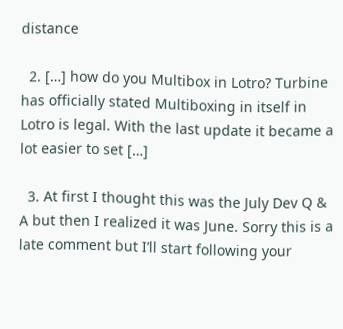distance

  2. […] how do you Multibox in Lotro? Turbine has officially stated Multiboxing in itself in Lotro is legal. With the last update it became a lot easier to set […]

  3. At first I thought this was the July Dev Q & A but then I realized it was June. Sorry this is a late comment but I’ll start following your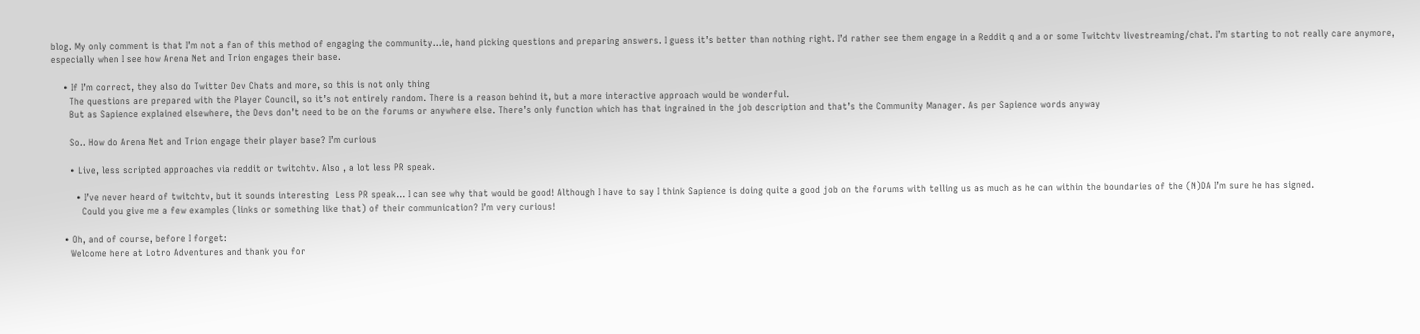blog. My only comment is that I’m not a fan of this method of engaging the community…ie, hand picking questions and preparing answers. I guess it’s better than nothing right. I’d rather see them engage in a Reddit q and a or some Twitchtv livestreaming/chat. I’m starting to not really care anymore, especially when I see how Arena Net and Trion engages their base.

    • If I’m correct, they also do Twitter Dev Chats and more, so this is not only thing
      The questions are prepared with the Player Council, so it’s not entirely random. There is a reason behind it, but a more interactive approach would be wonderful.
      But as Sapience explained elsewhere, the Devs don’t need to be on the forums or anywhere else. There’s only function which has that ingrained in the job description and that’s the Community Manager. As per Sapience words anyway

      So.. How do Arena Net and Trion engage their player base? I’m curious

      • Live, less scripted approaches via reddit or twitchtv. Also , a lot less PR speak.

        • I’ve never heard of twitchtv, but it sounds interesting  Less PR speak… I can see why that would be good! Although I have to say I think Sapience is doing quite a good job on the forums with telling us as much as he can within the boundaries of the (N)DA I’m sure he has signed.
          Could you give me a few examples (links or something like that) of their communication? I’m very curious!

    • Oh, and of course, before I forget:
      Welcome here at Lotro Adventures and thank you for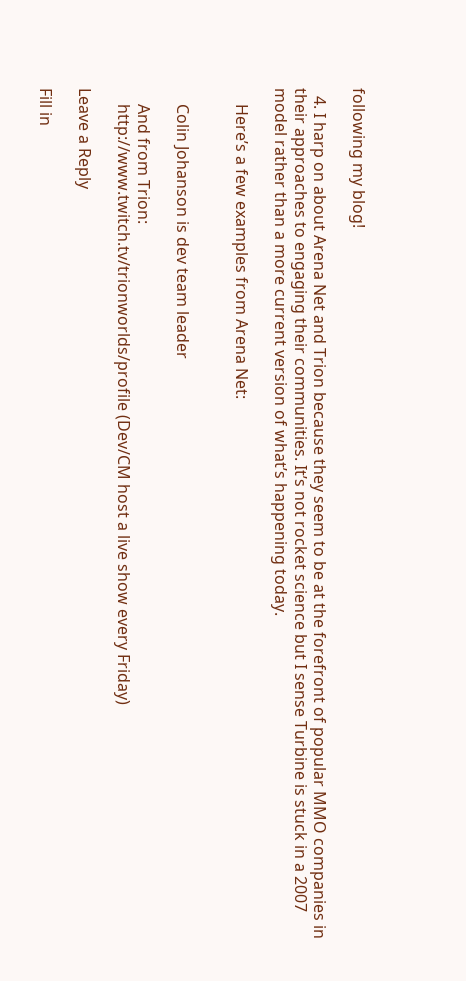following my blog!

  4. I harp on about Arena Net and Trion because they seem to be at the forefront of popular MMO companies in their approaches to engaging their communities. It’s not rocket science but I sense Turbine is stuck in a 2007 model rather than a more current version of what’s happening today.

    Here’s a few examples from Arena Net:


    Colin Johanson is dev team leader

    And from Trion:
    http://www.twitch.tv/trionworlds/profile (Dev/CM host a live show every Friday)

Leave a Reply

Fill in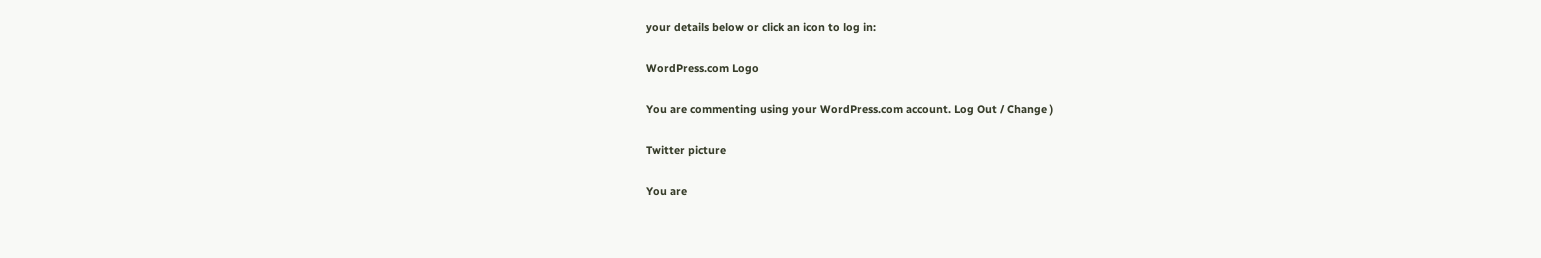your details below or click an icon to log in:

WordPress.com Logo

You are commenting using your WordPress.com account. Log Out / Change )

Twitter picture

You are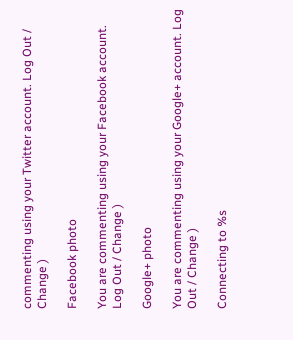commenting using your Twitter account. Log Out / Change )

Facebook photo

You are commenting using your Facebook account. Log Out / Change )

Google+ photo

You are commenting using your Google+ account. Log Out / Change )

Connecting to %s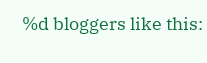%d bloggers like this: